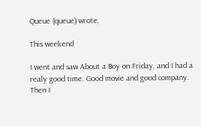Queue (queue) wrote,

This weekend

I went and saw About a Boy on Friday, and I had a realy good time. Good movie and good company. Then I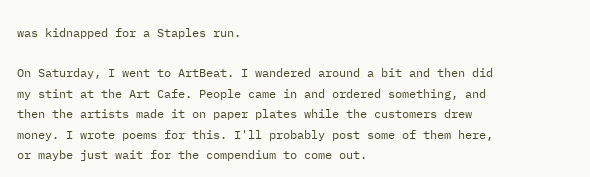was kidnapped for a Staples run.

On Saturday, I went to ArtBeat. I wandered around a bit and then did my stint at the Art Cafe. People came in and ordered something, and then the artists made it on paper plates while the customers drew money. I wrote poems for this. I'll probably post some of them here, or maybe just wait for the compendium to come out.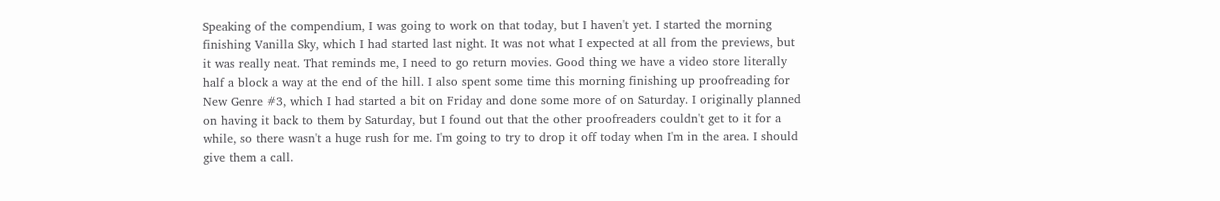Speaking of the compendium, I was going to work on that today, but I haven't yet. I started the morning finishing Vanilla Sky, which I had started last night. It was not what I expected at all from the previews, but it was really neat. That reminds me, I need to go return movies. Good thing we have a video store literally half a block a way at the end of the hill. I also spent some time this morning finishing up proofreading for New Genre #3, which I had started a bit on Friday and done some more of on Saturday. I originally planned on having it back to them by Saturday, but I found out that the other proofreaders couldn't get to it for a while, so there wasn't a huge rush for me. I'm going to try to drop it off today when I'm in the area. I should give them a call.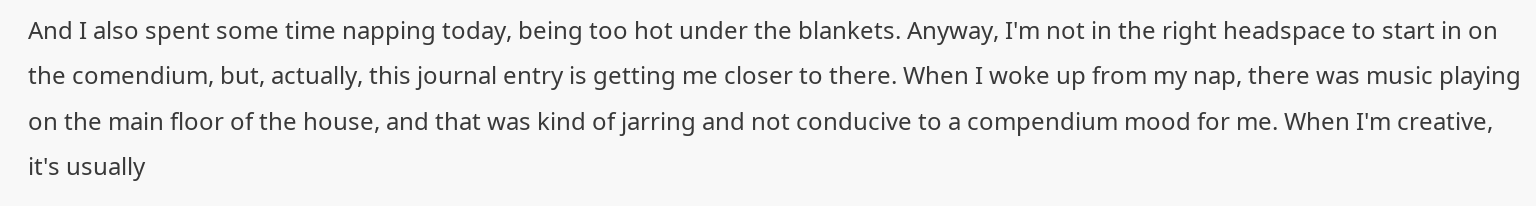And I also spent some time napping today, being too hot under the blankets. Anyway, I'm not in the right headspace to start in on the comendium, but, actually, this journal entry is getting me closer to there. When I woke up from my nap, there was music playing on the main floor of the house, and that was kind of jarring and not conducive to a compendium mood for me. When I'm creative, it's usually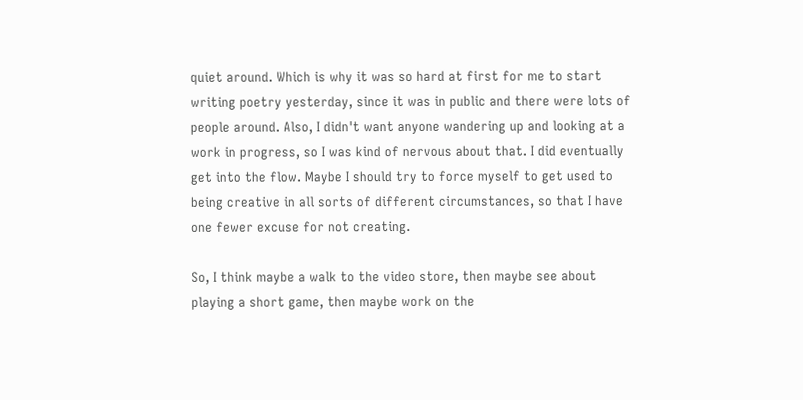quiet around. Which is why it was so hard at first for me to start writing poetry yesterday, since it was in public and there were lots of people around. Also, I didn't want anyone wandering up and looking at a work in progress, so I was kind of nervous about that. I did eventually get into the flow. Maybe I should try to force myself to get used to being creative in all sorts of different circumstances, so that I have one fewer excuse for not creating.

So, I think maybe a walk to the video store, then maybe see about playing a short game, then maybe work on the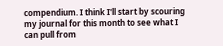compendium. I think I'll start by scouring my journal for this month to see what I can pull from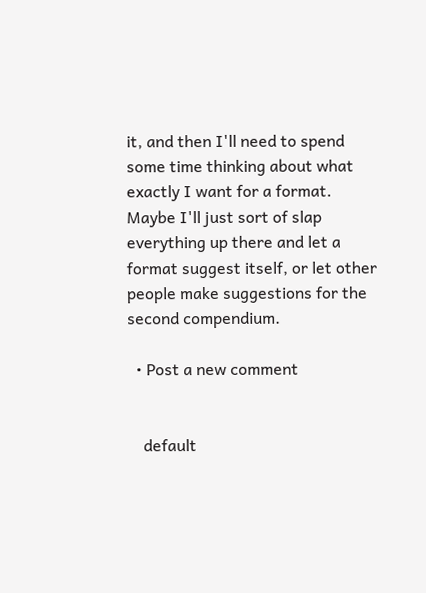it, and then I'll need to spend some time thinking about what exactly I want for a format. Maybe I'll just sort of slap everything up there and let a format suggest itself, or let other people make suggestions for the second compendium.

  • Post a new comment


    default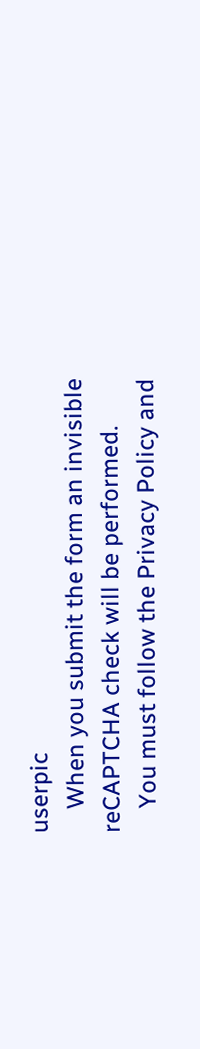userpic
    When you submit the form an invisible reCAPTCHA check will be performed.
    You must follow the Privacy Policy and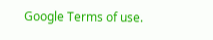Google Terms of use.